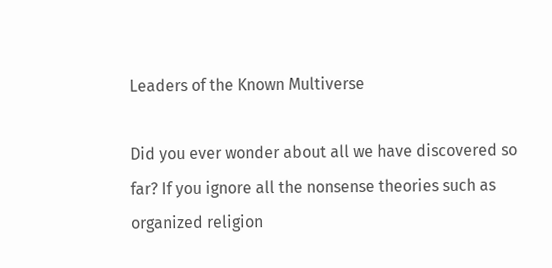Leaders of the Known Multiverse

Did you ever wonder about all we have discovered so far? If you ignore all the nonsense theories such as organized religion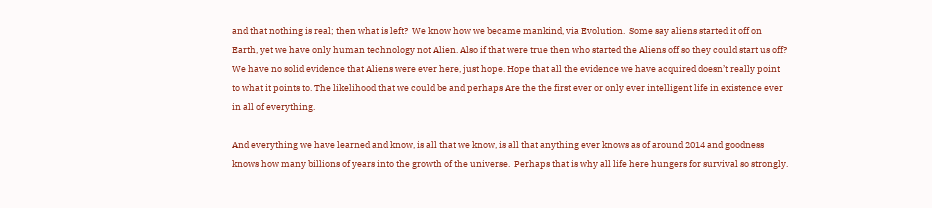and that nothing is real; then what is left?  We know how we became mankind, via Evolution.  Some say aliens started it off on Earth, yet we have only human technology not Alien. Also if that were true then who started the Aliens off so they could start us off?
We have no solid evidence that Aliens were ever here, just hope. Hope that all the evidence we have acquired doesn’t really point to what it points to. The likelihood that we could be and perhaps Are the the first ever or only ever intelligent life in existence ever in all of everything.

And everything we have learned and know, is all that we know, is all that anything ever knows as of around 2014 and goodness knows how many billions of years into the growth of the universe.  Perhaps that is why all life here hungers for survival so strongly.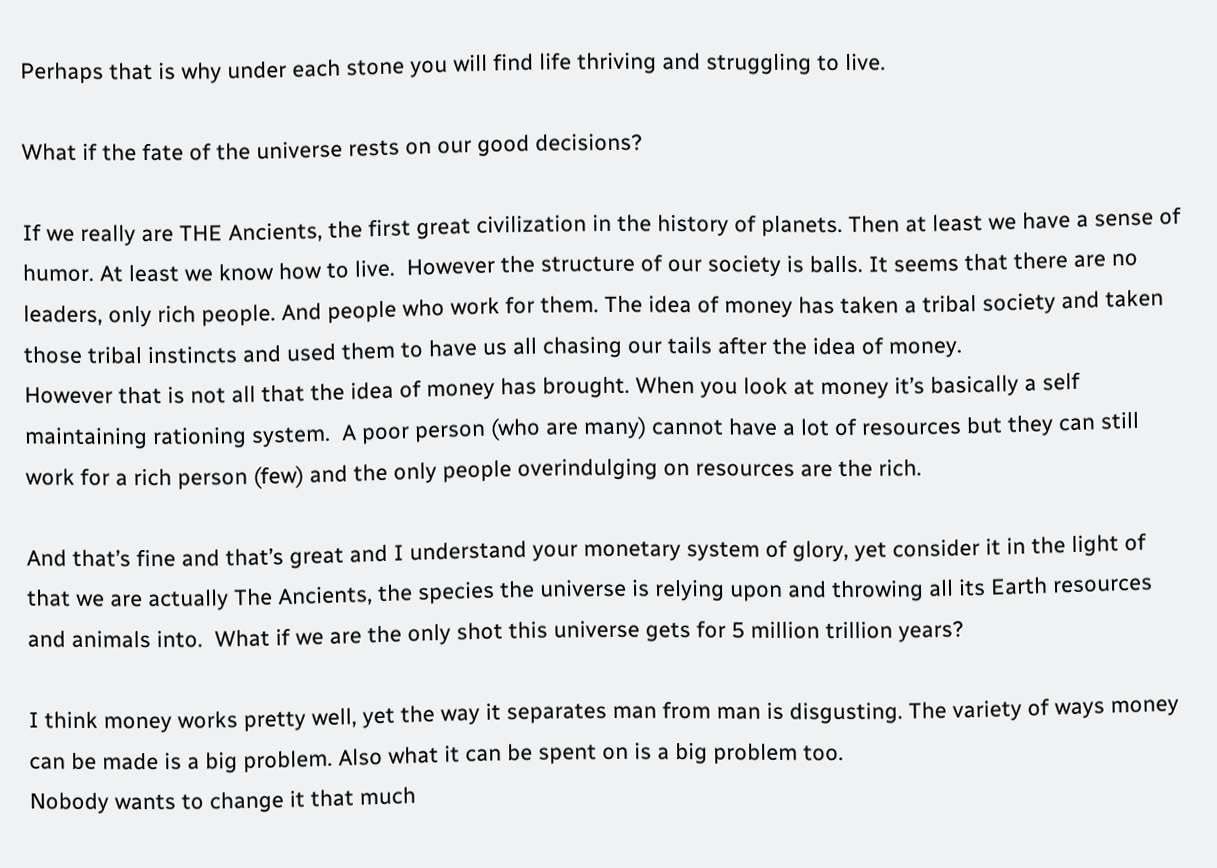Perhaps that is why under each stone you will find life thriving and struggling to live.

What if the fate of the universe rests on our good decisions?

If we really are THE Ancients, the first great civilization in the history of planets. Then at least we have a sense of humor. At least we know how to live.  However the structure of our society is balls. It seems that there are no leaders, only rich people. And people who work for them. The idea of money has taken a tribal society and taken those tribal instincts and used them to have us all chasing our tails after the idea of money.
However that is not all that the idea of money has brought. When you look at money it’s basically a self maintaining rationing system.  A poor person (who are many) cannot have a lot of resources but they can still work for a rich person (few) and the only people overindulging on resources are the rich.

And that’s fine and that’s great and I understand your monetary system of glory, yet consider it in the light of that we are actually The Ancients, the species the universe is relying upon and throwing all its Earth resources and animals into.  What if we are the only shot this universe gets for 5 million trillion years?

I think money works pretty well, yet the way it separates man from man is disgusting. The variety of ways money can be made is a big problem. Also what it can be spent on is a big problem too.
Nobody wants to change it that much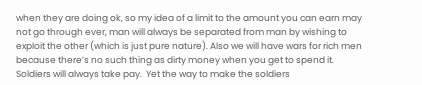when they are doing ok, so my idea of a limit to the amount you can earn may not go through ever, man will always be separated from man by wishing to exploit the other (which is just pure nature). Also we will have wars for rich men because there’s no such thing as dirty money when you get to spend it. Soldiers will always take pay.  Yet the way to make the soldiers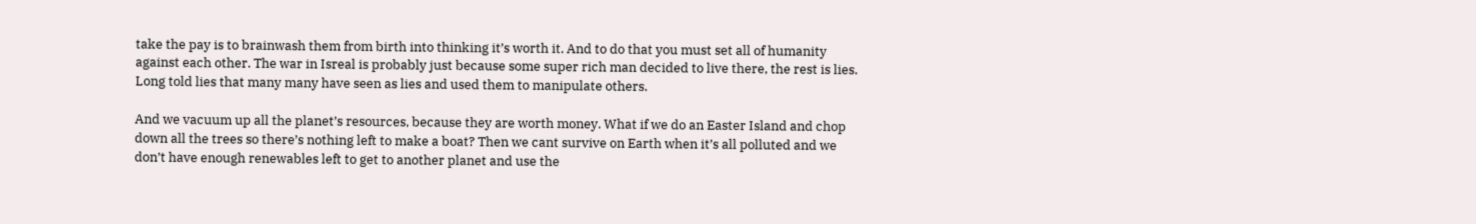take the pay is to brainwash them from birth into thinking it’s worth it. And to do that you must set all of humanity against each other. The war in Isreal is probably just because some super rich man decided to live there, the rest is lies. Long told lies that many many have seen as lies and used them to manipulate others.

And we vacuum up all the planet’s resources, because they are worth money. What if we do an Easter Island and chop down all the trees so there’s nothing left to make a boat? Then we cant survive on Earth when it’s all polluted and we don’t have enough renewables left to get to another planet and use the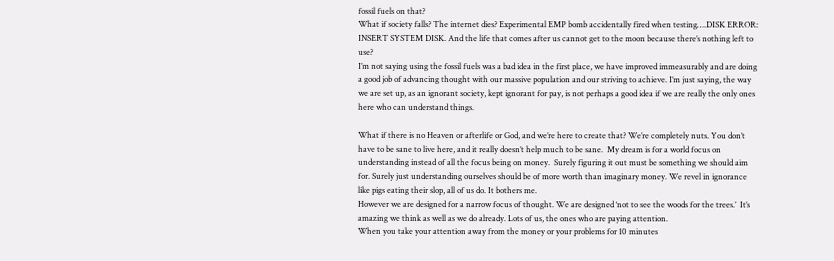fossil fuels on that?
What if society falls? The internet dies? Experimental EMP bomb accidentally fired when testing….DISK ERROR: INSERT SYSTEM DISK. And the life that comes after us cannot get to the moon because there’s nothing left to use?
I’m not saying using the fossil fuels was a bad idea in the first place, we have improved immeasurably and are doing a good job of advancing thought with our massive population and our striving to achieve. I’m just saying, the way we are set up, as an ignorant society, kept ignorant for pay, is not perhaps a good idea if we are really the only ones here who can understand things.

What if there is no Heaven or afterlife or God, and we’re here to create that? We’re completely nuts. You don’t have to be sane to live here, and it really doesn’t help much to be sane.  My dream is for a world focus on understanding instead of all the focus being on money.  Surely figuring it out must be something we should aim for. Surely just understanding ourselves should be of more worth than imaginary money. We revel in ignorance like pigs eating their slop, all of us do. It bothers me.
However we are designed for a narrow focus of thought. We are designed ‘not to see the woods for the trees.’  It’s amazing we think as well as we do already. Lots of us, the ones who are paying attention.
When you take your attention away from the money or your problems for 10 minutes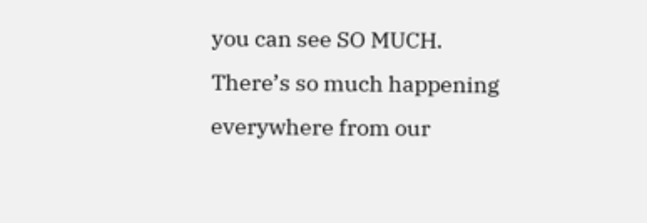you can see SO MUCH. There’s so much happening everywhere from our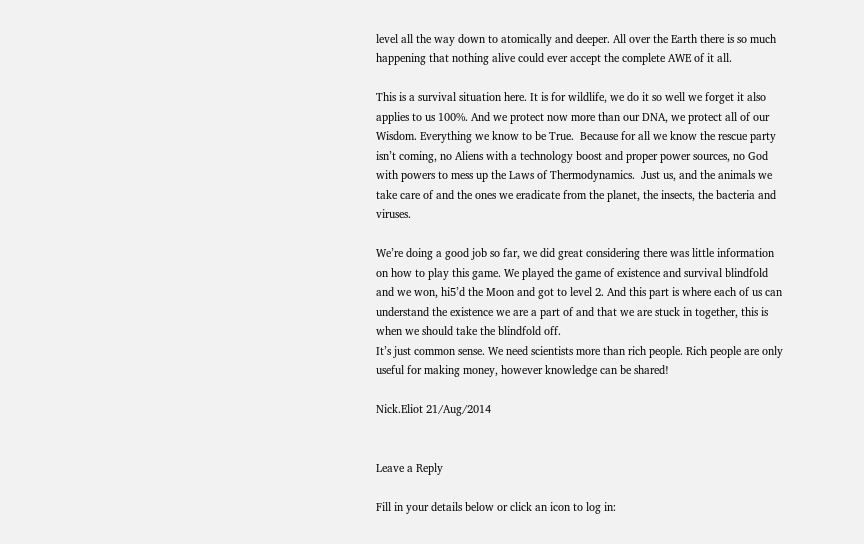level all the way down to atomically and deeper. All over the Earth there is so much happening that nothing alive could ever accept the complete AWE of it all.

This is a survival situation here. It is for wildlife, we do it so well we forget it also applies to us 100%. And we protect now more than our DNA, we protect all of our Wisdom. Everything we know to be True.  Because for all we know the rescue party isn’t coming, no Aliens with a technology boost and proper power sources, no God with powers to mess up the Laws of Thermodynamics.  Just us, and the animals we take care of and the ones we eradicate from the planet, the insects, the bacteria and viruses.

We’re doing a good job so far, we did great considering there was little information on how to play this game. We played the game of existence and survival blindfold and we won, hi5’d the Moon and got to level 2. And this part is where each of us can understand the existence we are a part of and that we are stuck in together, this is when we should take the blindfold off.
It’s just common sense. We need scientists more than rich people. Rich people are only useful for making money, however knowledge can be shared!

Nick.Eliot 21/Aug/2014


Leave a Reply

Fill in your details below or click an icon to log in: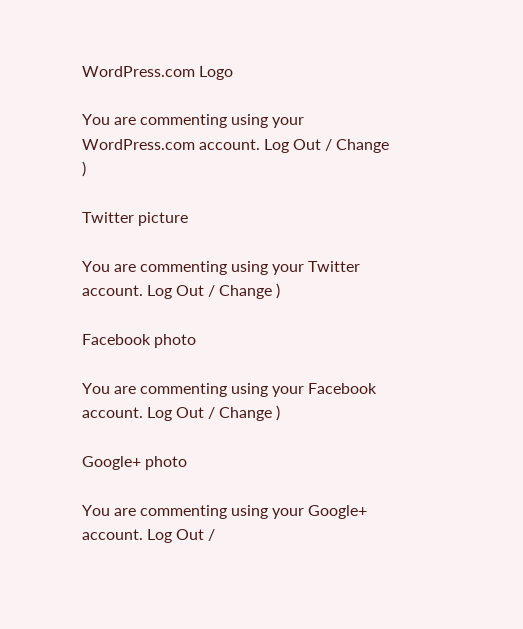WordPress.com Logo

You are commenting using your WordPress.com account. Log Out / Change )

Twitter picture

You are commenting using your Twitter account. Log Out / Change )

Facebook photo

You are commenting using your Facebook account. Log Out / Change )

Google+ photo

You are commenting using your Google+ account. Log Out /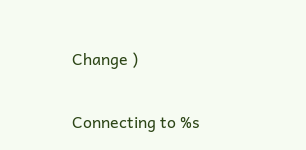Change )

Connecting to %s